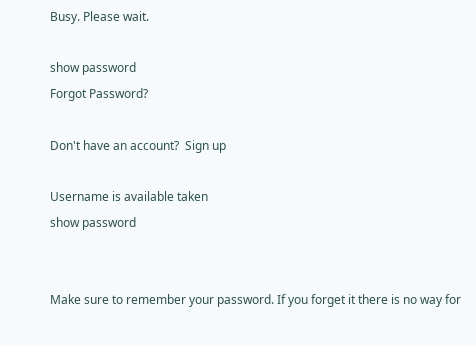Busy. Please wait.

show password
Forgot Password?

Don't have an account?  Sign up

Username is available taken
show password


Make sure to remember your password. If you forget it there is no way for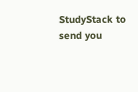StudyStack to send you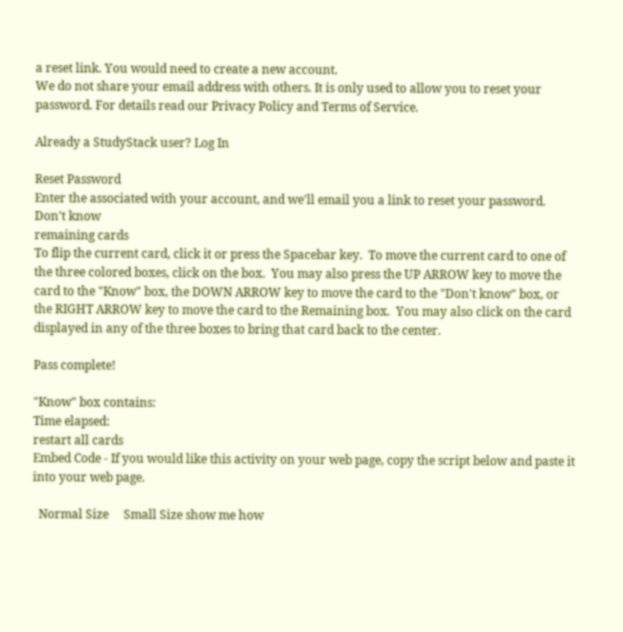a reset link. You would need to create a new account.
We do not share your email address with others. It is only used to allow you to reset your password. For details read our Privacy Policy and Terms of Service.

Already a StudyStack user? Log In

Reset Password
Enter the associated with your account, and we'll email you a link to reset your password.
Don't know
remaining cards
To flip the current card, click it or press the Spacebar key.  To move the current card to one of the three colored boxes, click on the box.  You may also press the UP ARROW key to move the card to the "Know" box, the DOWN ARROW key to move the card to the "Don't know" box, or the RIGHT ARROW key to move the card to the Remaining box.  You may also click on the card displayed in any of the three boxes to bring that card back to the center.

Pass complete!

"Know" box contains:
Time elapsed:
restart all cards
Embed Code - If you would like this activity on your web page, copy the script below and paste it into your web page.

  Normal Size     Small Size show me how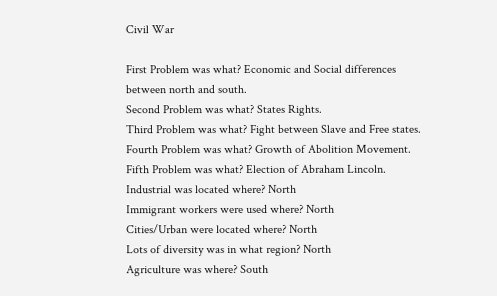Civil War

First Problem was what? Economic and Social differences between north and south.
Second Problem was what? States Rights.
Third Problem was what? Fight between Slave and Free states.
Fourth Problem was what? Growth of Abolition Movement.
Fifth Problem was what? Election of Abraham Lincoln.
Industrial was located where? North
Immigrant workers were used where? North
Cities/Urban were located where? North
Lots of diversity was in what region? North
Agriculture was where? South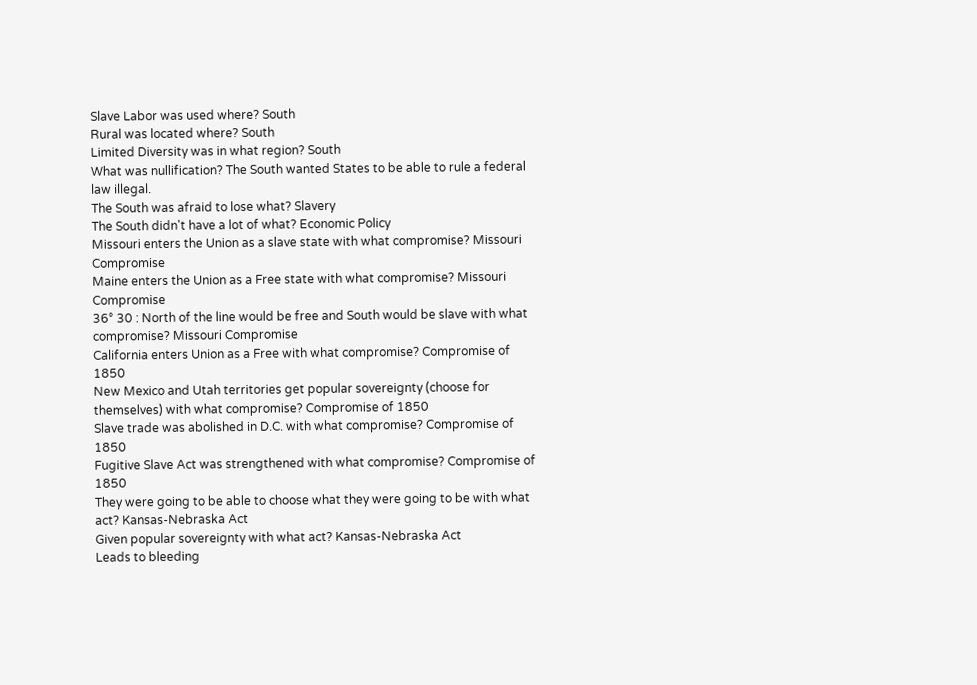Slave Labor was used where? South
Rural was located where? South
Limited Diversity was in what region? South
What was nullification? The South wanted States to be able to rule a federal law illegal.
The South was afraid to lose what? Slavery
The South didn't have a lot of what? Economic Policy
Missouri enters the Union as a slave state with what compromise? Missouri Compromise
Maine enters the Union as a Free state with what compromise? Missouri Compromise
36° 30 : North of the line would be free and South would be slave with what compromise? Missouri Compromise
California enters Union as a Free with what compromise? Compromise of 1850
New Mexico and Utah territories get popular sovereignty (choose for themselves) with what compromise? Compromise of 1850
Slave trade was abolished in D.C. with what compromise? Compromise of 1850
Fugitive Slave Act was strengthened with what compromise? Compromise of 1850
They were going to be able to choose what they were going to be with what act? Kansas-Nebraska Act
Given popular sovereignty with what act? Kansas-Nebraska Act
Leads to bleeding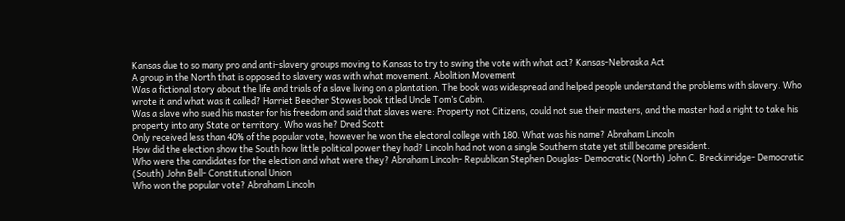Kansas due to so many pro and anti-slavery groups moving to Kansas to try to swing the vote with what act? Kansas-Nebraska Act
A group in the North that is opposed to slavery was with what movement. Abolition Movement
Was a fictional story about the life and trials of a slave living on a plantation. The book was widespread and helped people understand the problems with slavery. Who wrote it and what was it called? Harriet Beecher Stowes book titled Uncle Tom’s Cabin.
Was a slave who sued his master for his freedom and said that slaves were: Property not Citizens, could not sue their masters, and the master had a right to take his property into any State or territory. Who was he? Dred Scott
Only received less than 40% of the popular vote, however he won the electoral college with 180. What was his name? Abraham Lincoln
How did the election show the South how little political power they had? Lincoln had not won a single Southern state yet still became president.
Who were the candidates for the election and what were they? Abraham Lincoln- Republican Stephen Douglas- Democratic (North) John C. Breckinridge- Democratic (South) John Bell- Constitutional Union
Who won the popular vote? Abraham Lincoln